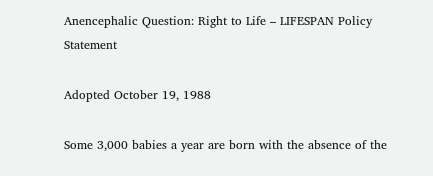Anencephalic Question: Right to Life – LIFESPAN Policy Statement

Adopted October 19, 1988

Some 3,000 babies a year are born with the absence of the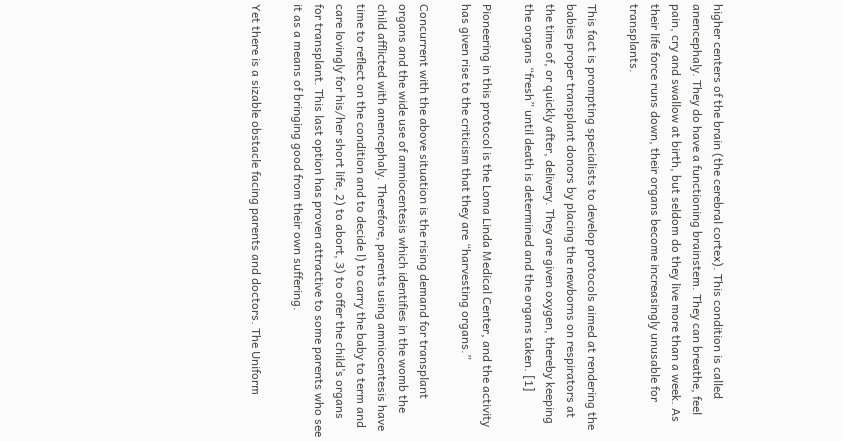higher centers of the brain (the cerebral cortex). This condition is called anencephaly. They do have a functioning brainstem. They can breathe, feel pain, cry and swallow at birth, but seldom do they live more than a week. As their life force runs down, their organs become increasingly unusable for transplants.

This fact is prompting specialists to develop protocols aimed at rendering the babies proper transplant donors by placing the newborns on respirators at the time of, or quickly after, delivery. They are given oxygen, thereby keeping the organs “fresh” until death is determined and the organs taken. [1]

Pioneering in this protocol is the Loma Linda Medical Center, and the activity has given rise to the criticism that they are “harvesting organs.”

Concurrent with the above situation is the rising demand for transplant organs and the wide use of amniocentesis which identifies in the womb the child afflicted with anencephaly. Therefore, parents using amniocentesis have time to reflect on the condition and to decide l) to carry the baby to term and care lovingly for his/her short life, 2) to abort, 3) to offer the child’s organs for transplant. This last option has proven attractive to some parents who see it as a means of bringing good from their own suffering.

Yet there is a sizable obstacle facing parents and doctors. The Uniform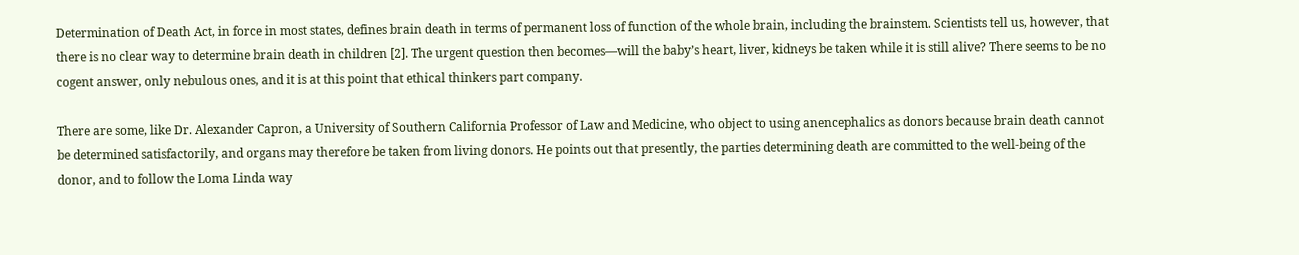Determination of Death Act, in force in most states, defines brain death in terms of permanent loss of function of the whole brain, including the brainstem. Scientists tell us, however, that there is no clear way to determine brain death in children [2]. The urgent question then becomes—will the baby’s heart, liver, kidneys be taken while it is still alive? There seems to be no cogent answer, only nebulous ones, and it is at this point that ethical thinkers part company.

There are some, like Dr. Alexander Capron, a University of Southern California Professor of Law and Medicine, who object to using anencephalics as donors because brain death cannot be determined satisfactorily, and organs may therefore be taken from living donors. He points out that presently, the parties determining death are committed to the well-being of the donor, and to follow the Loma Linda way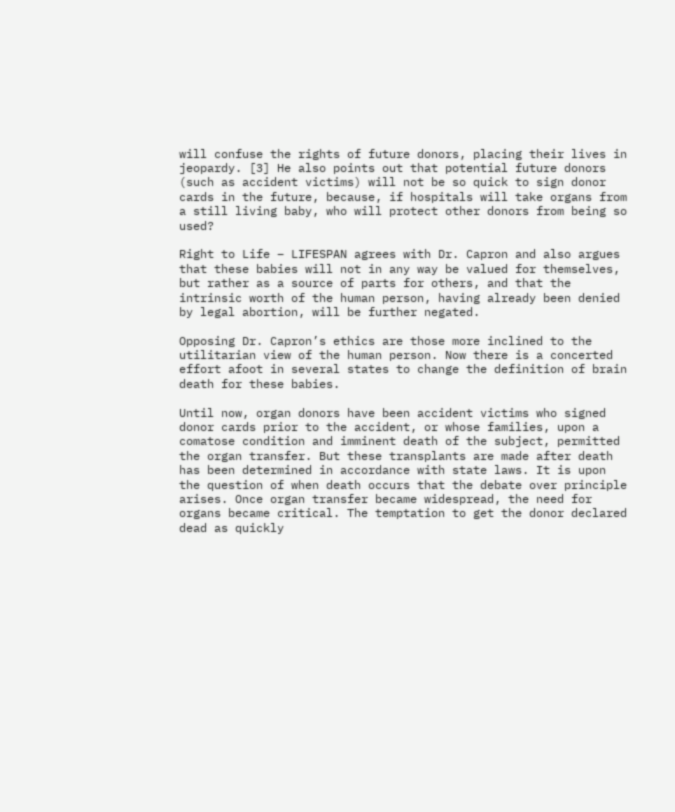will confuse the rights of future donors, placing their lives in jeopardy. [3] He also points out that potential future donors (such as accident victims) will not be so quick to sign donor cards in the future, because, if hospitals will take organs from a still living baby, who will protect other donors from being so used?

Right to Life – LIFESPAN agrees with Dr. Capron and also argues that these babies will not in any way be valued for themselves, but rather as a source of parts for others, and that the intrinsic worth of the human person, having already been denied by legal abortion, will be further negated.

Opposing Dr. Capron’s ethics are those more inclined to the utilitarian view of the human person. Now there is a concerted effort afoot in several states to change the definition of brain death for these babies.

Until now, organ donors have been accident victims who signed donor cards prior to the accident, or whose families, upon a comatose condition and imminent death of the subject, permitted the organ transfer. But these transplants are made after death has been determined in accordance with state laws. It is upon the question of when death occurs that the debate over principle arises. Once organ transfer became widespread, the need for organs became critical. The temptation to get the donor declared dead as quickly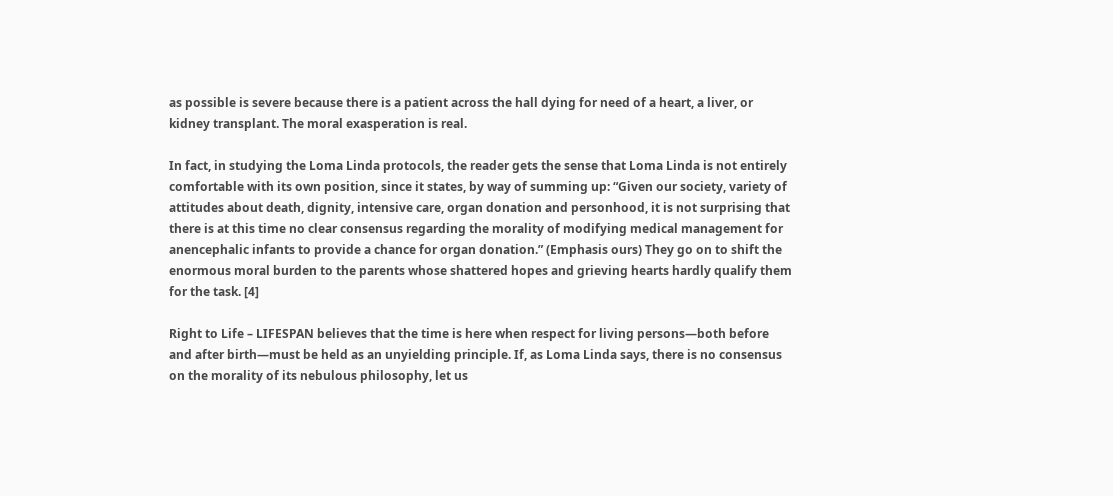as possible is severe because there is a patient across the hall dying for need of a heart, a liver, or kidney transplant. The moral exasperation is real.

In fact, in studying the Loma Linda protocols, the reader gets the sense that Loma Linda is not entirely comfortable with its own position, since it states, by way of summing up: “Given our society, variety of attitudes about death, dignity, intensive care, organ donation and personhood, it is not surprising that there is at this time no clear consensus regarding the morality of modifying medical management for anencephalic infants to provide a chance for organ donation.” (Emphasis ours) They go on to shift the enormous moral burden to the parents whose shattered hopes and grieving hearts hardly qualify them for the task. [4]

Right to Life – LIFESPAN believes that the time is here when respect for living persons—both before and after birth—must be held as an unyielding principle. If, as Loma Linda says, there is no consensus on the morality of its nebulous philosophy, let us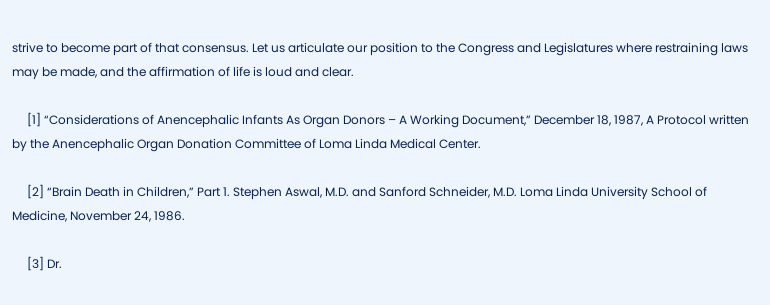strive to become part of that consensus. Let us articulate our position to the Congress and Legislatures where restraining laws may be made, and the affirmation of life is loud and clear.

     [1] “Considerations of Anencephalic Infants As Organ Donors – A Working Document,” December 18, 1987, A Protocol written by the Anencephalic Organ Donation Committee of Loma Linda Medical Center.

     [2] “Brain Death in Children,” Part 1. Stephen Aswal, M.D. and Sanford Schneider, M.D. Loma Linda University School of Medicine, November 24, 1986.

     [3] Dr.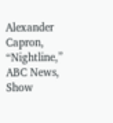Alexander Capron, “Nightline,” ABC News, Show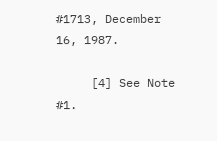#1713, December 16, 1987.

     [4] See Note #1.